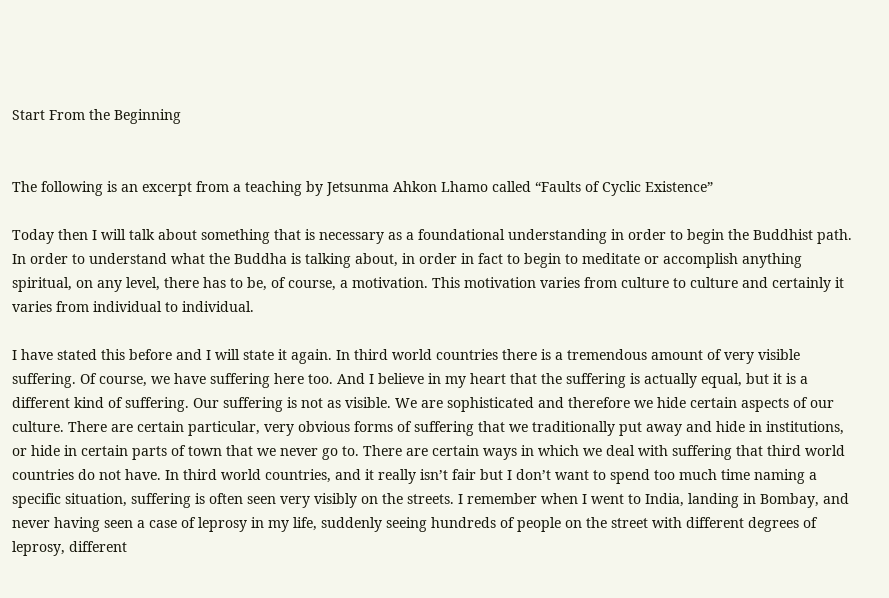Start From the Beginning


The following is an excerpt from a teaching by Jetsunma Ahkon Lhamo called “Faults of Cyclic Existence”

Today then I will talk about something that is necessary as a foundational understanding in order to begin the Buddhist path. In order to understand what the Buddha is talking about, in order in fact to begin to meditate or accomplish anything spiritual, on any level, there has to be, of course, a motivation. This motivation varies from culture to culture and certainly it varies from individual to individual.

I have stated this before and I will state it again. In third world countries there is a tremendous amount of very visible suffering. Of course, we have suffering here too. And I believe in my heart that the suffering is actually equal, but it is a different kind of suffering. Our suffering is not as visible. We are sophisticated and therefore we hide certain aspects of our culture. There are certain particular, very obvious forms of suffering that we traditionally put away and hide in institutions, or hide in certain parts of town that we never go to. There are certain ways in which we deal with suffering that third world countries do not have. In third world countries, and it really isn’t fair but I don’t want to spend too much time naming a specific situation, suffering is often seen very visibly on the streets. I remember when I went to India, landing in Bombay, and never having seen a case of leprosy in my life, suddenly seeing hundreds of people on the street with different degrees of leprosy, different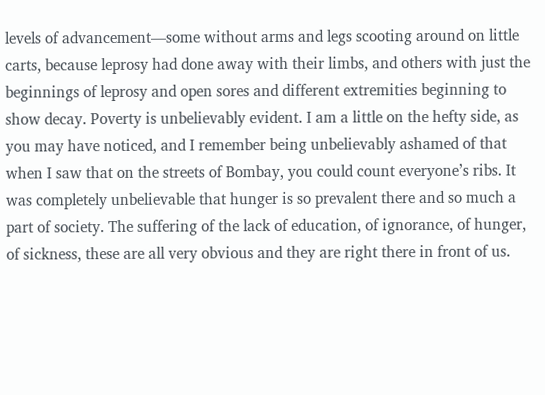levels of advancement—some without arms and legs scooting around on little carts, because leprosy had done away with their limbs, and others with just the beginnings of leprosy and open sores and different extremities beginning to show decay. Poverty is unbelievably evident. I am a little on the hefty side, as you may have noticed, and I remember being unbelievably ashamed of that when I saw that on the streets of Bombay, you could count everyone’s ribs. It was completely unbelievable that hunger is so prevalent there and so much a part of society. The suffering of the lack of education, of ignorance, of hunger, of sickness, these are all very obvious and they are right there in front of us.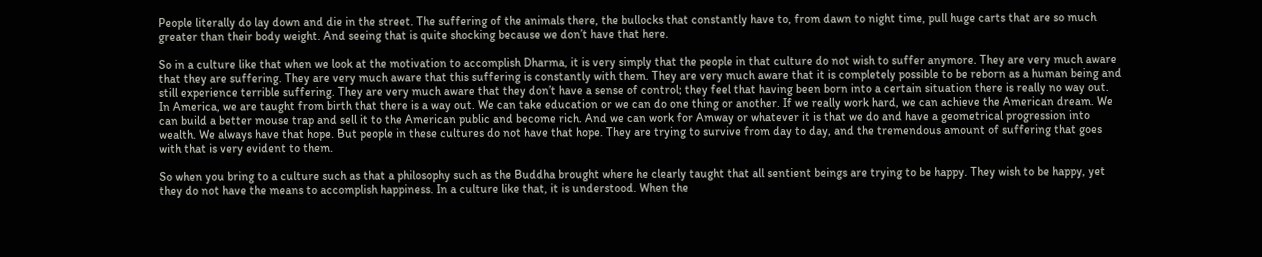People literally do lay down and die in the street. The suffering of the animals there, the bullocks that constantly have to, from dawn to night time, pull huge carts that are so much greater than their body weight. And seeing that is quite shocking because we don’t have that here.

So in a culture like that when we look at the motivation to accomplish Dharma, it is very simply that the people in that culture do not wish to suffer anymore. They are very much aware that they are suffering. They are very much aware that this suffering is constantly with them. They are very much aware that it is completely possible to be reborn as a human being and still experience terrible suffering. They are very much aware that they don’t have a sense of control; they feel that having been born into a certain situation there is really no way out. In America, we are taught from birth that there is a way out. We can take education or we can do one thing or another. If we really work hard, we can achieve the American dream. We can build a better mouse trap and sell it to the American public and become rich. And we can work for Amway or whatever it is that we do and have a geometrical progression into wealth. We always have that hope. But people in these cultures do not have that hope. They are trying to survive from day to day, and the tremendous amount of suffering that goes with that is very evident to them.

So when you bring to a culture such as that a philosophy such as the Buddha brought where he clearly taught that all sentient beings are trying to be happy. They wish to be happy, yet they do not have the means to accomplish happiness. In a culture like that, it is understood. When the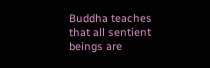Buddha teaches that all sentient beings are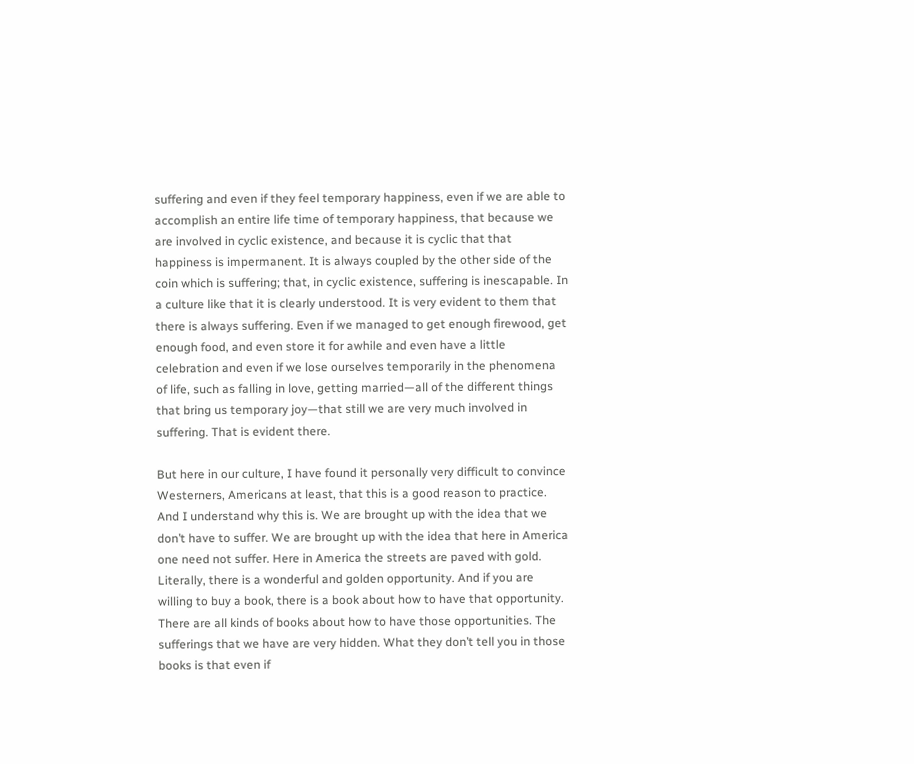suffering and even if they feel temporary happiness, even if we are able to accomplish an entire life time of temporary happiness, that because we are involved in cyclic existence, and because it is cyclic that that happiness is impermanent. It is always coupled by the other side of the coin which is suffering; that, in cyclic existence, suffering is inescapable. In a culture like that it is clearly understood. It is very evident to them that there is always suffering. Even if we managed to get enough firewood, get enough food, and even store it for awhile and even have a little celebration and even if we lose ourselves temporarily in the phenomena of life, such as falling in love, getting married—all of the different things that bring us temporary joy—that still we are very much involved in suffering. That is evident there.

But here in our culture, I have found it personally very difficult to convince Westerners, Americans at least, that this is a good reason to practice. And I understand why this is. We are brought up with the idea that we don’t have to suffer. We are brought up with the idea that here in America one need not suffer. Here in America the streets are paved with gold. Literally, there is a wonderful and golden opportunity. And if you are willing to buy a book, there is a book about how to have that opportunity. There are all kinds of books about how to have those opportunities. The sufferings that we have are very hidden. What they don’t tell you in those books is that even if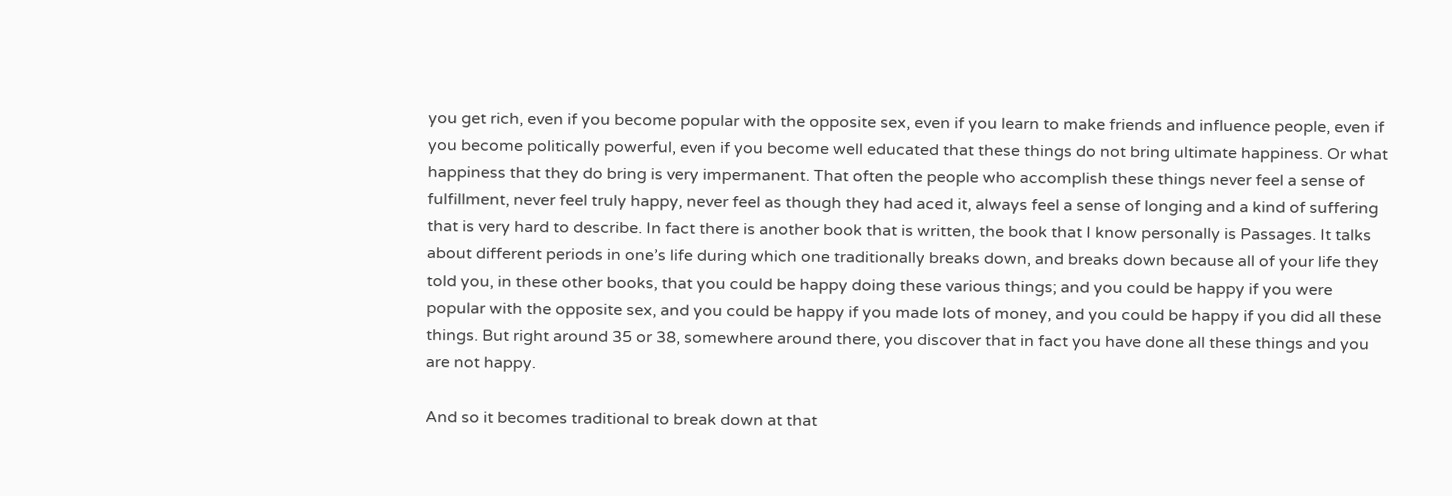you get rich, even if you become popular with the opposite sex, even if you learn to make friends and influence people, even if you become politically powerful, even if you become well educated that these things do not bring ultimate happiness. Or what happiness that they do bring is very impermanent. That often the people who accomplish these things never feel a sense of fulfillment, never feel truly happy, never feel as though they had aced it, always feel a sense of longing and a kind of suffering that is very hard to describe. In fact there is another book that is written, the book that I know personally is Passages. It talks about different periods in one’s life during which one traditionally breaks down, and breaks down because all of your life they told you, in these other books, that you could be happy doing these various things; and you could be happy if you were popular with the opposite sex, and you could be happy if you made lots of money, and you could be happy if you did all these things. But right around 35 or 38, somewhere around there, you discover that in fact you have done all these things and you are not happy.

And so it becomes traditional to break down at that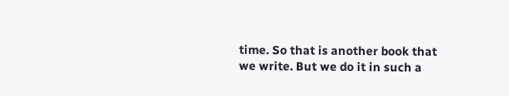time. So that is another book that we write. But we do it in such a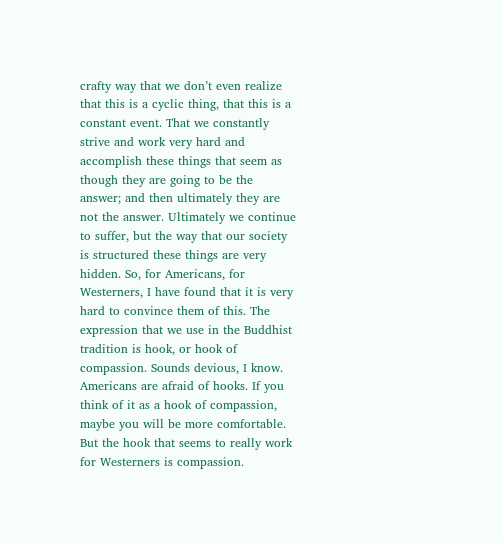crafty way that we don’t even realize that this is a cyclic thing, that this is a constant event. That we constantly strive and work very hard and accomplish these things that seem as though they are going to be the answer; and then ultimately they are not the answer. Ultimately we continue to suffer, but the way that our society is structured these things are very hidden. So, for Americans, for Westerners, I have found that it is very hard to convince them of this. The expression that we use in the Buddhist tradition is hook, or hook of compassion. Sounds devious, I know. Americans are afraid of hooks. If you think of it as a hook of compassion, maybe you will be more comfortable. But the hook that seems to really work for Westerners is compassion.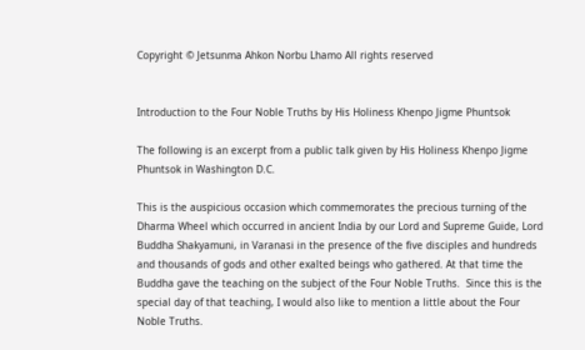Copyright © Jetsunma Ahkon Norbu Lhamo All rights reserved


Introduction to the Four Noble Truths by His Holiness Khenpo Jigme Phuntsok

The following is an excerpt from a public talk given by His Holiness Khenpo Jigme Phuntsok in Washington D.C.

This is the auspicious occasion which commemorates the precious turning of the Dharma Wheel which occurred in ancient India by our Lord and Supreme Guide, Lord Buddha Shakyamuni, in Varanasi in the presence of the five disciples and hundreds and thousands of gods and other exalted beings who gathered. At that time the Buddha gave the teaching on the subject of the Four Noble Truths.  Since this is the special day of that teaching, I would also like to mention a little about the Four Noble Truths.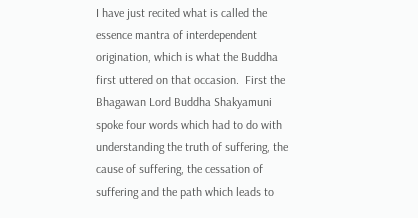I have just recited what is called the essence mantra of interdependent origination, which is what the Buddha first uttered on that occasion.  First the Bhagawan Lord Buddha Shakyamuni spoke four words which had to do with understanding the truth of suffering, the cause of suffering, the cessation of suffering and the path which leads to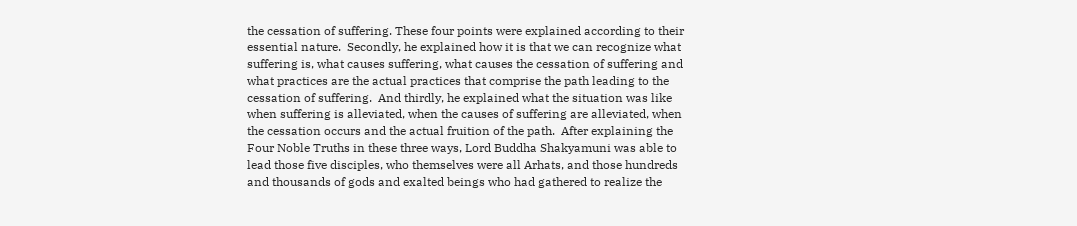the cessation of suffering. These four points were explained according to their essential nature.  Secondly, he explained how it is that we can recognize what suffering is, what causes suffering, what causes the cessation of suffering and what practices are the actual practices that comprise the path leading to the cessation of suffering.  And thirdly, he explained what the situation was like when suffering is alleviated, when the causes of suffering are alleviated, when the cessation occurs and the actual fruition of the path.  After explaining the Four Noble Truths in these three ways, Lord Buddha Shakyamuni was able to lead those five disciples, who themselves were all Arhats, and those hundreds and thousands of gods and exalted beings who had gathered to realize the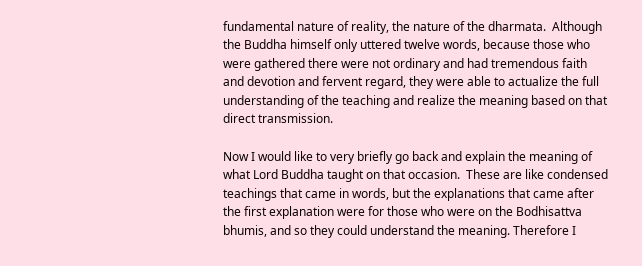fundamental nature of reality, the nature of the dharmata.  Although the Buddha himself only uttered twelve words, because those who were gathered there were not ordinary and had tremendous faith and devotion and fervent regard, they were able to actualize the full understanding of the teaching and realize the meaning based on that direct transmission.

Now I would like to very briefly go back and explain the meaning of what Lord Buddha taught on that occasion.  These are like condensed teachings that came in words, but the explanations that came after the first explanation were for those who were on the Bodhisattva bhumis, and so they could understand the meaning. Therefore I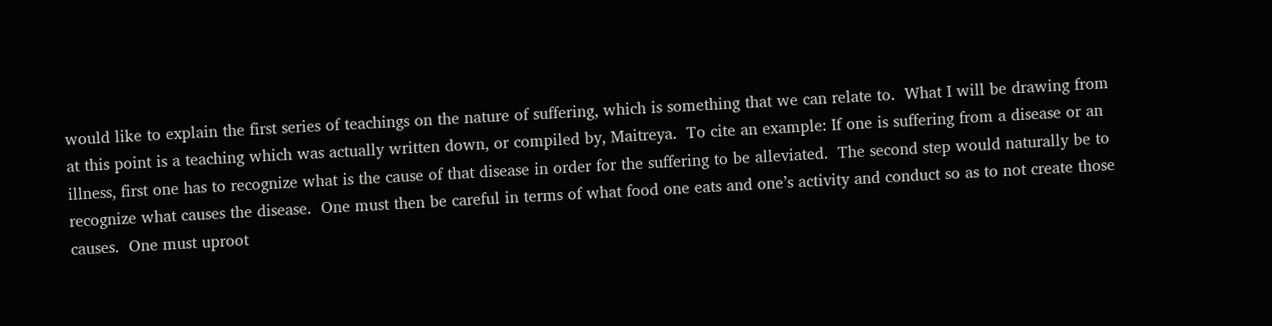would like to explain the first series of teachings on the nature of suffering, which is something that we can relate to.  What I will be drawing from at this point is a teaching which was actually written down, or compiled by, Maitreya.  To cite an example: If one is suffering from a disease or an illness, first one has to recognize what is the cause of that disease in order for the suffering to be alleviated.  The second step would naturally be to recognize what causes the disease.  One must then be careful in terms of what food one eats and one’s activity and conduct so as to not create those causes.  One must uproot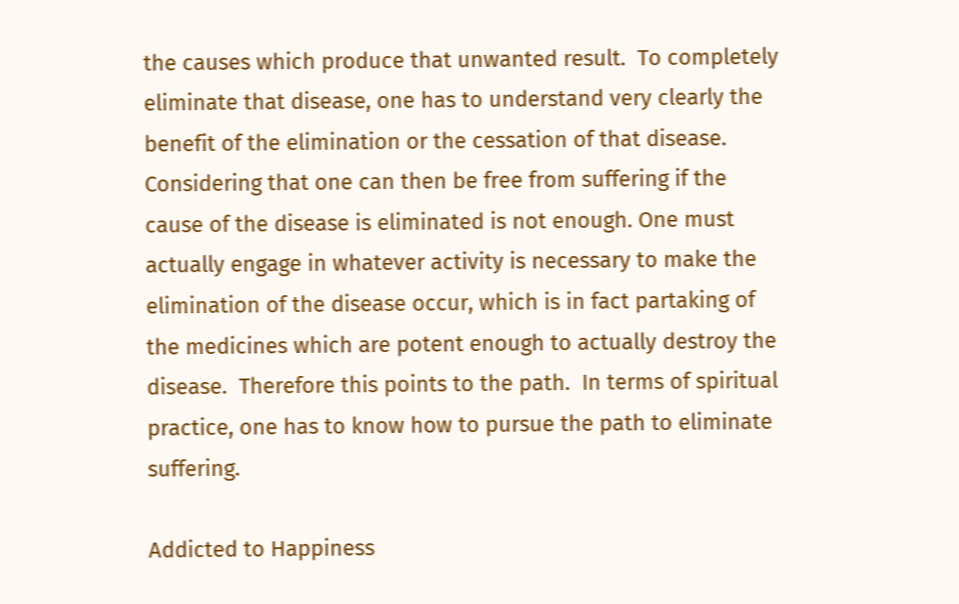the causes which produce that unwanted result.  To completely eliminate that disease, one has to understand very clearly the benefit of the elimination or the cessation of that disease.  Considering that one can then be free from suffering if the cause of the disease is eliminated is not enough. One must actually engage in whatever activity is necessary to make the elimination of the disease occur, which is in fact partaking of the medicines which are potent enough to actually destroy the disease.  Therefore this points to the path.  In terms of spiritual practice, one has to know how to pursue the path to eliminate suffering.

Addicted to Happiness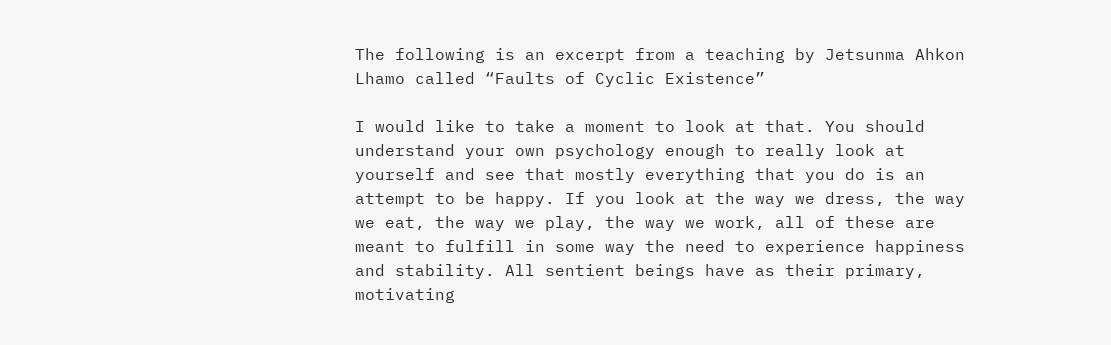The following is an excerpt from a teaching by Jetsunma Ahkon Lhamo called “Faults of Cyclic Existence”

I would like to take a moment to look at that. You should understand your own psychology enough to really look at yourself and see that mostly everything that you do is an attempt to be happy. If you look at the way we dress, the way we eat, the way we play, the way we work, all of these are meant to fulfill in some way the need to experience happiness and stability. All sentient beings have as their primary, motivating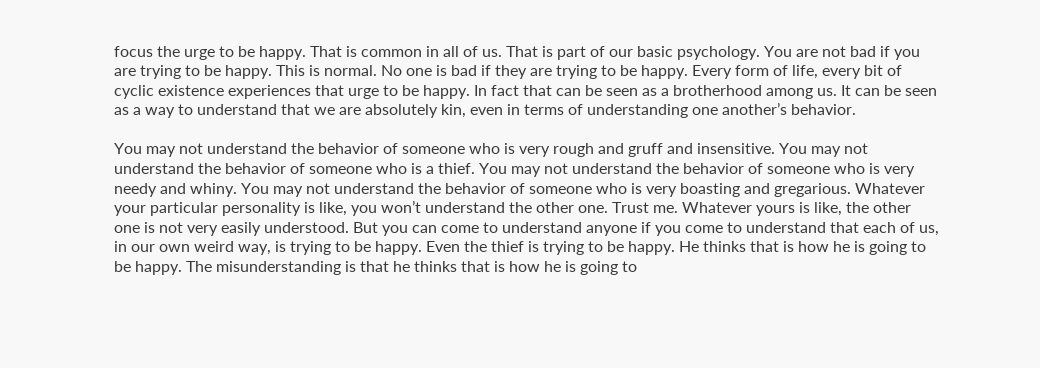focus the urge to be happy. That is common in all of us. That is part of our basic psychology. You are not bad if you are trying to be happy. This is normal. No one is bad if they are trying to be happy. Every form of life, every bit of cyclic existence experiences that urge to be happy. In fact that can be seen as a brotherhood among us. It can be seen as a way to understand that we are absolutely kin, even in terms of understanding one another’s behavior.

You may not understand the behavior of someone who is very rough and gruff and insensitive. You may not understand the behavior of someone who is a thief. You may not understand the behavior of someone who is very needy and whiny. You may not understand the behavior of someone who is very boasting and gregarious. Whatever your particular personality is like, you won’t understand the other one. Trust me. Whatever yours is like, the other one is not very easily understood. But you can come to understand anyone if you come to understand that each of us, in our own weird way, is trying to be happy. Even the thief is trying to be happy. He thinks that is how he is going to be happy. The misunderstanding is that he thinks that is how he is going to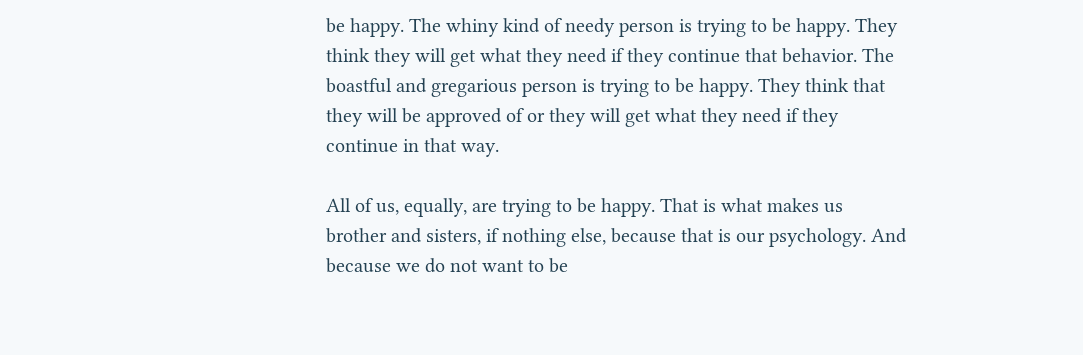be happy. The whiny kind of needy person is trying to be happy. They think they will get what they need if they continue that behavior. The boastful and gregarious person is trying to be happy. They think that they will be approved of or they will get what they need if they continue in that way.

All of us, equally, are trying to be happy. That is what makes us brother and sisters, if nothing else, because that is our psychology. And because we do not want to be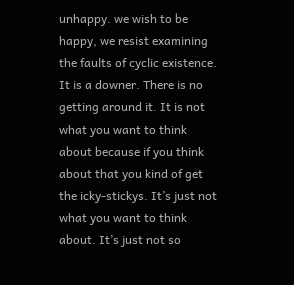unhappy. we wish to be happy, we resist examining the faults of cyclic existence. It is a downer. There is no getting around it. It is not what you want to think about because if you think about that you kind of get the icky-stickys. It’s just not what you want to think about. It’s just not so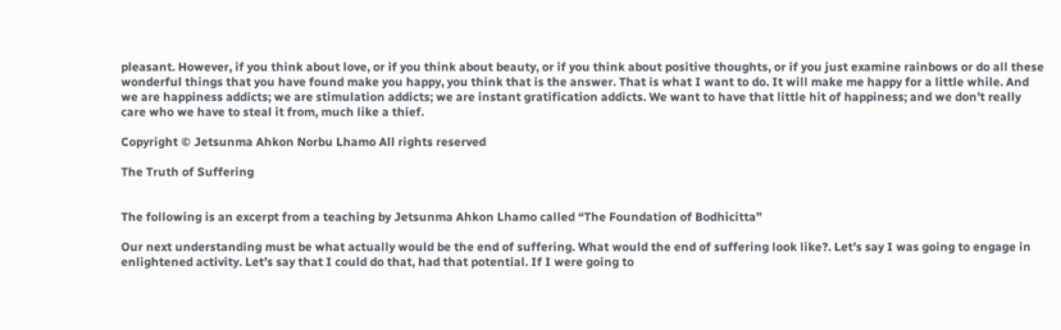pleasant. However, if you think about love, or if you think about beauty, or if you think about positive thoughts, or if you just examine rainbows or do all these wonderful things that you have found make you happy, you think that is the answer. That is what I want to do. It will make me happy for a little while. And we are happiness addicts; we are stimulation addicts; we are instant gratification addicts. We want to have that little hit of happiness; and we don’t really care who we have to steal it from, much like a thief.

Copyright © Jetsunma Ahkon Norbu Lhamo All rights reserved

The Truth of Suffering


The following is an excerpt from a teaching by Jetsunma Ahkon Lhamo called “The Foundation of Bodhicitta”

Our next understanding must be what actually would be the end of suffering. What would the end of suffering look like?. Let’s say I was going to engage in enlightened activity. Let’s say that I could do that, had that potential. If I were going to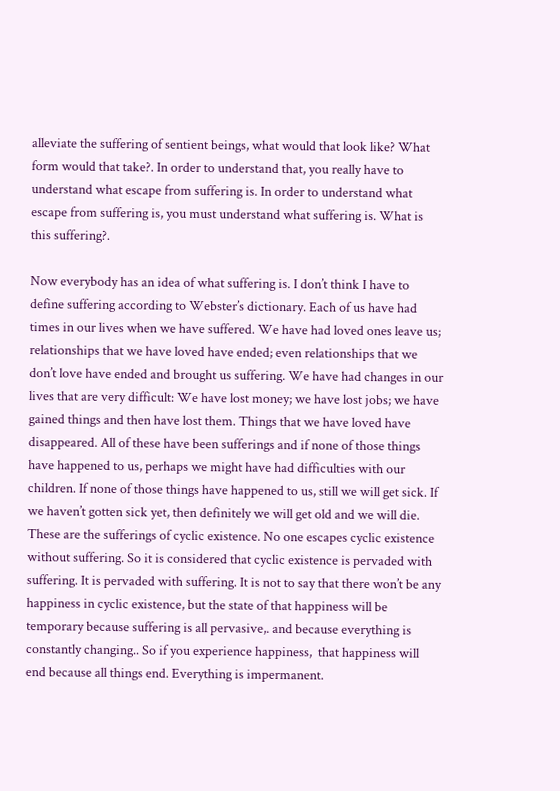alleviate the suffering of sentient beings, what would that look like? What form would that take?. In order to understand that, you really have to understand what escape from suffering is. In order to understand what escape from suffering is, you must understand what suffering is. What is this suffering?.

Now everybody has an idea of what suffering is. I don’t think I have to define suffering according to Webster’s dictionary. Each of us have had times in our lives when we have suffered. We have had loved ones leave us; relationships that we have loved have ended; even relationships that we don’t love have ended and brought us suffering. We have had changes in our lives that are very difficult: We have lost money; we have lost jobs; we have gained things and then have lost them. Things that we have loved have disappeared. All of these have been sufferings and if none of those things have happened to us, perhaps we might have had difficulties with our children. If none of those things have happened to us, still we will get sick. If we haven’t gotten sick yet, then definitely we will get old and we will die. These are the sufferings of cyclic existence. No one escapes cyclic existence without suffering. So it is considered that cyclic existence is pervaded with suffering. It is pervaded with suffering. It is not to say that there won’t be any happiness in cyclic existence, but the state of that happiness will be temporary because suffering is all pervasive,. and because everything is constantly changing.. So if you experience happiness,  that happiness will end because all things end. Everything is impermanent.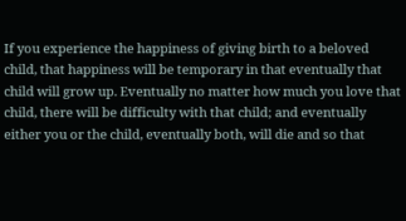If you experience the happiness of giving birth to a beloved child, that happiness will be temporary in that eventually that child will grow up. Eventually no matter how much you love that child, there will be difficulty with that child; and eventually either you or the child, eventually both, will die and so that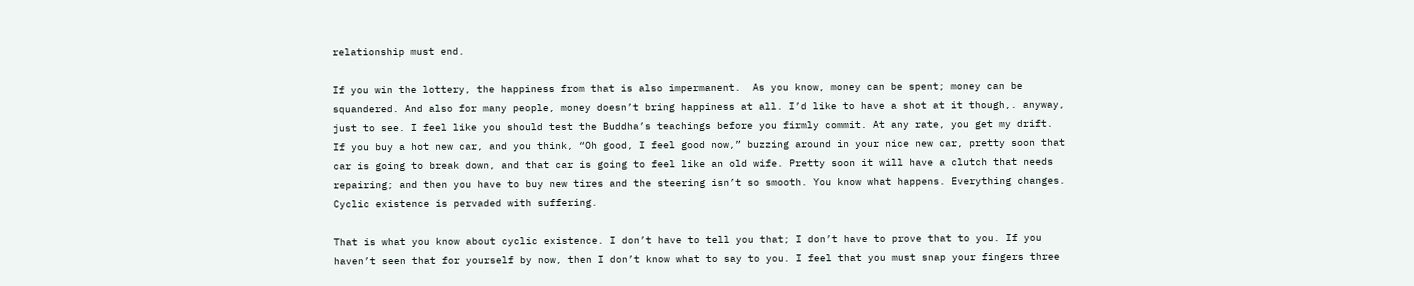relationship must end.

If you win the lottery, the happiness from that is also impermanent.  As you know, money can be spent; money can be squandered. And also for many people, money doesn’t bring happiness at all. I’d like to have a shot at it though,. anyway, just to see. I feel like you should test the Buddha’s teachings before you firmly commit. At any rate, you get my drift. If you buy a hot new car, and you think, “Oh good, I feel good now,” buzzing around in your nice new car, pretty soon that car is going to break down, and that car is going to feel like an old wife. Pretty soon it will have a clutch that needs repairing; and then you have to buy new tires and the steering isn’t so smooth. You know what happens. Everything changes. Cyclic existence is pervaded with suffering.

That is what you know about cyclic existence. I don’t have to tell you that; I don’t have to prove that to you. If you haven’t seen that for yourself by now, then I don’t know what to say to you. I feel that you must snap your fingers three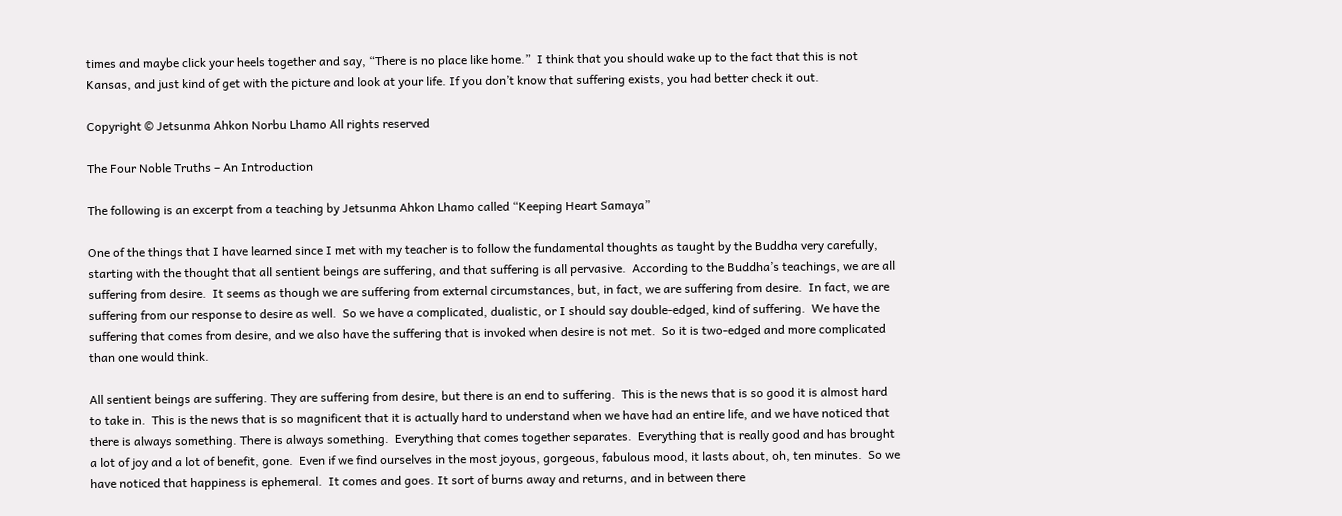times and maybe click your heels together and say, “There is no place like home.”  I think that you should wake up to the fact that this is not Kansas, and just kind of get with the picture and look at your life. If you don’t know that suffering exists, you had better check it out.

Copyright © Jetsunma Ahkon Norbu Lhamo All rights reserved

The Four Noble Truths – An Introduction

The following is an excerpt from a teaching by Jetsunma Ahkon Lhamo called “Keeping Heart Samaya”

One of the things that I have learned since I met with my teacher is to follow the fundamental thoughts as taught by the Buddha very carefully, starting with the thought that all sentient beings are suffering, and that suffering is all pervasive.  According to the Buddha’s teachings, we are all suffering from desire.  It seems as though we are suffering from external circumstances, but, in fact, we are suffering from desire.  In fact, we are suffering from our response to desire as well.  So we have a complicated, dualistic, or I should say double-edged, kind of suffering.  We have the suffering that comes from desire, and we also have the suffering that is invoked when desire is not met.  So it is two-edged and more complicated than one would think.

All sentient beings are suffering. They are suffering from desire, but there is an end to suffering.  This is the news that is so good it is almost hard to take in.  This is the news that is so magnificent that it is actually hard to understand when we have had an entire life, and we have noticed that there is always something. There is always something.  Everything that comes together separates.  Everything that is really good and has brought a lot of joy and a lot of benefit, gone.  Even if we find ourselves in the most joyous, gorgeous, fabulous mood, it lasts about, oh, ten minutes.  So we have noticed that happiness is ephemeral.  It comes and goes. It sort of burns away and returns, and in between there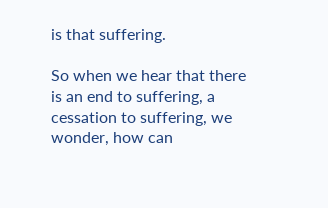is that suffering.

So when we hear that there is an end to suffering, a cessation to suffering, we wonder, how can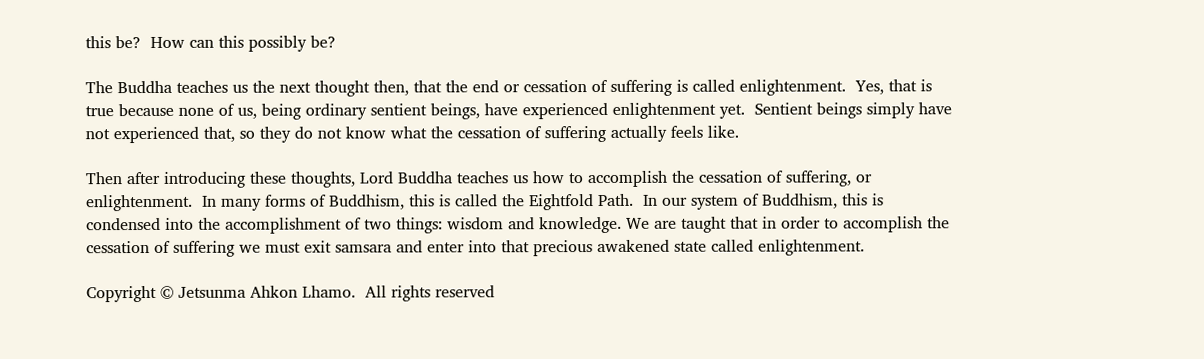this be?  How can this possibly be?

The Buddha teaches us the next thought then, that the end or cessation of suffering is called enlightenment.  Yes, that is true because none of us, being ordinary sentient beings, have experienced enlightenment yet.  Sentient beings simply have not experienced that, so they do not know what the cessation of suffering actually feels like.

Then after introducing these thoughts, Lord Buddha teaches us how to accomplish the cessation of suffering, or enlightenment.  In many forms of Buddhism, this is called the Eightfold Path.  In our system of Buddhism, this is condensed into the accomplishment of two things: wisdom and knowledge. We are taught that in order to accomplish the cessation of suffering we must exit samsara and enter into that precious awakened state called enlightenment.

Copyright © Jetsunma Ahkon Lhamo.  All rights reserved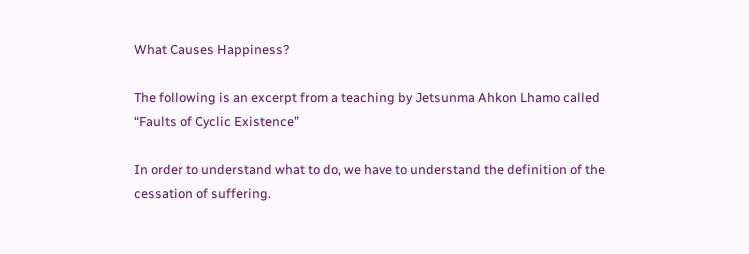What Causes Happiness?

The following is an excerpt from a teaching by Jetsunma Ahkon Lhamo called “Faults of Cyclic Existence”

In order to understand what to do, we have to understand the definition of the cessation of suffering.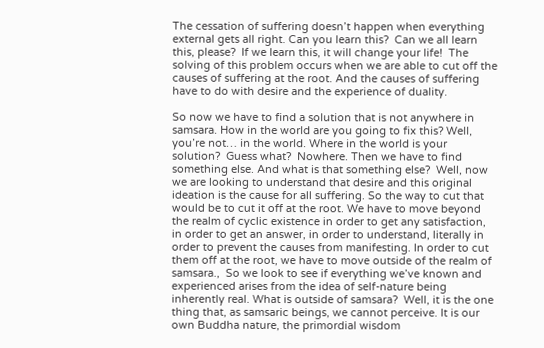The cessation of suffering doesn’t happen when everything external gets all right. Can you learn this?  Can we all learn this, please?  If we learn this, it will change your life!  The solving of this problem occurs when we are able to cut off the causes of suffering at the root. And the causes of suffering have to do with desire and the experience of duality.

So now we have to find a solution that is not anywhere in samsara. How in the world are you going to fix this? Well, you’re not… in the world. Where in the world is your solution?  Guess what?  Nowhere. Then we have to find something else. And what is that something else?  Well, now we are looking to understand that desire and this original ideation is the cause for all suffering. So the way to cut that would be to cut it off at the root. We have to move beyond the realm of cyclic existence in order to get any satisfaction, in order to get an answer, in order to understand, literally in order to prevent the causes from manifesting. In order to cut them off at the root, we have to move outside of the realm of samsara.,  So we look to see if everything we’ve known and experienced arises from the idea of self-nature being inherently real. What is outside of samsara?  Well, it is the one thing that, as samsaric beings, we cannot perceive. It is our own Buddha nature, the primordial wisdom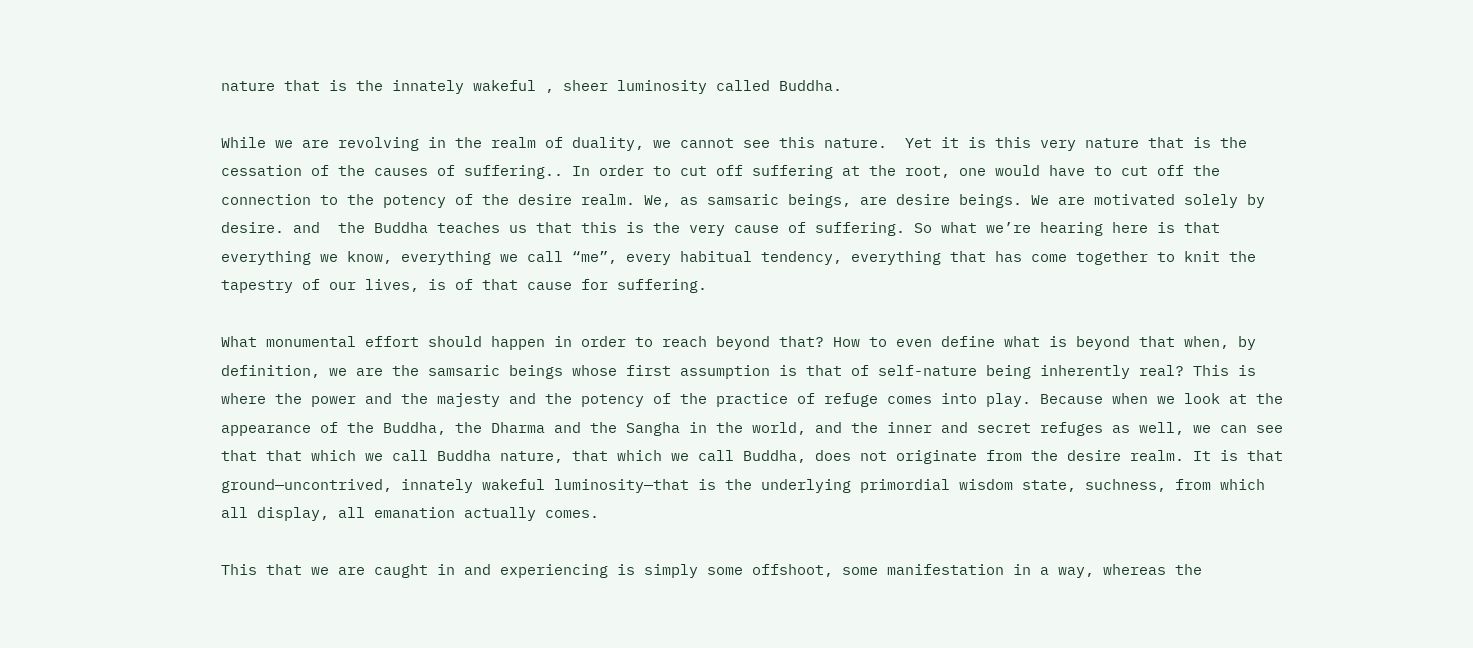nature that is the innately wakeful , sheer luminosity called Buddha.

While we are revolving in the realm of duality, we cannot see this nature.  Yet it is this very nature that is the cessation of the causes of suffering.. In order to cut off suffering at the root, one would have to cut off the connection to the potency of the desire realm. We, as samsaric beings, are desire beings. We are motivated solely by desire. and  the Buddha teaches us that this is the very cause of suffering. So what we’re hearing here is that everything we know, everything we call “me”, every habitual tendency, everything that has come together to knit the tapestry of our lives, is of that cause for suffering.

What monumental effort should happen in order to reach beyond that? How to even define what is beyond that when, by definition, we are the samsaric beings whose first assumption is that of self-nature being inherently real? This is where the power and the majesty and the potency of the practice of refuge comes into play. Because when we look at the appearance of the Buddha, the Dharma and the Sangha in the world, and the inner and secret refuges as well, we can see that that which we call Buddha nature, that which we call Buddha, does not originate from the desire realm. It is that ground—uncontrived, innately wakeful luminosity—that is the underlying primordial wisdom state, suchness, from which all display, all emanation actually comes.

This that we are caught in and experiencing is simply some offshoot, some manifestation in a way, whereas the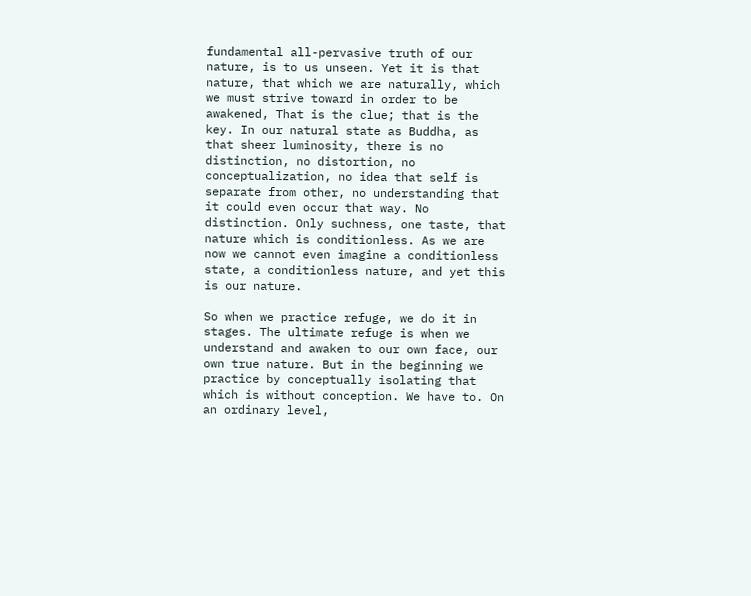fundamental all-pervasive truth of our nature, is to us unseen. Yet it is that nature, that which we are naturally, which we must strive toward in order to be awakened, That is the clue; that is the key. In our natural state as Buddha, as that sheer luminosity, there is no distinction, no distortion, no conceptualization, no idea that self is separate from other, no understanding that it could even occur that way. No distinction. Only suchness, one taste, that nature which is conditionless. As we are now we cannot even imagine a conditionless state, a conditionless nature, and yet this is our nature.

So when we practice refuge, we do it in stages. The ultimate refuge is when we understand and awaken to our own face, our own true nature. But in the beginning we practice by conceptually isolating that which is without conception. We have to. On an ordinary level,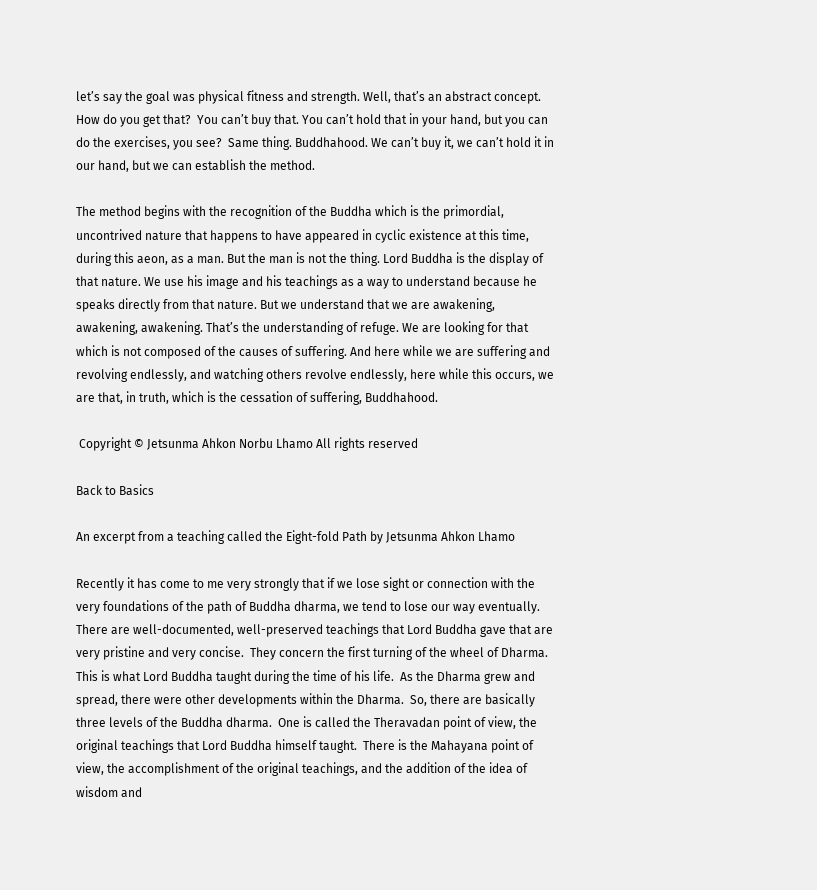let’s say the goal was physical fitness and strength. Well, that’s an abstract concept. How do you get that?  You can’t buy that. You can’t hold that in your hand, but you can do the exercises, you see?  Same thing. Buddhahood. We can’t buy it, we can’t hold it in our hand, but we can establish the method.

The method begins with the recognition of the Buddha which is the primordial, uncontrived nature that happens to have appeared in cyclic existence at this time, during this aeon, as a man. But the man is not the thing. Lord Buddha is the display of that nature. We use his image and his teachings as a way to understand because he speaks directly from that nature. But we understand that we are awakening, awakening, awakening. That’s the understanding of refuge. We are looking for that which is not composed of the causes of suffering. And here while we are suffering and revolving endlessly, and watching others revolve endlessly, here while this occurs, we are that, in truth, which is the cessation of suffering, Buddhahood.

 Copyright © Jetsunma Ahkon Norbu Lhamo All rights reserved

Back to Basics

An excerpt from a teaching called the Eight-fold Path by Jetsunma Ahkon Lhamo

Recently it has come to me very strongly that if we lose sight or connection with the very foundations of the path of Buddha dharma, we tend to lose our way eventually.  There are well-documented, well-preserved teachings that Lord Buddha gave that are very pristine and very concise.  They concern the first turning of the wheel of Dharma.  This is what Lord Buddha taught during the time of his life.  As the Dharma grew and spread, there were other developments within the Dharma.  So, there are basically three levels of the Buddha dharma.  One is called the Theravadan point of view, the original teachings that Lord Buddha himself taught.  There is the Mahayana point of view, the accomplishment of the original teachings, and the addition of the idea of wisdom and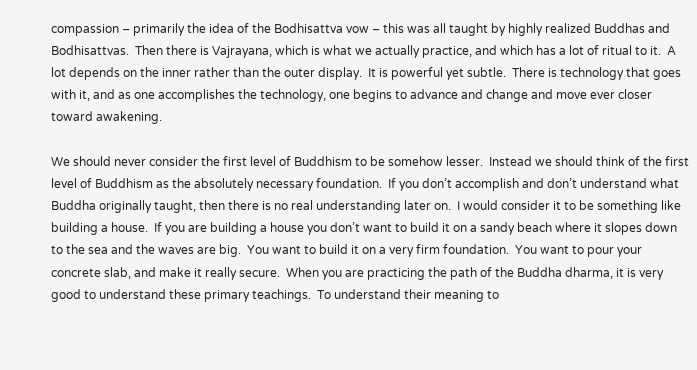compassion – primarily the idea of the Bodhisattva vow – this was all taught by highly realized Buddhas and Bodhisattvas.  Then there is Vajrayana, which is what we actually practice, and which has a lot of ritual to it.  A lot depends on the inner rather than the outer display.  It is powerful yet subtle.  There is technology that goes with it, and as one accomplishes the technology, one begins to advance and change and move ever closer toward awakening.

We should never consider the first level of Buddhism to be somehow lesser.  Instead we should think of the first level of Buddhism as the absolutely necessary foundation.  If you don’t accomplish and don’t understand what Buddha originally taught, then there is no real understanding later on.  I would consider it to be something like building a house.  If you are building a house you don’t want to build it on a sandy beach where it slopes down to the sea and the waves are big.  You want to build it on a very firm foundation.  You want to pour your concrete slab, and make it really secure.  When you are practicing the path of the Buddha dharma, it is very good to understand these primary teachings.  To understand their meaning to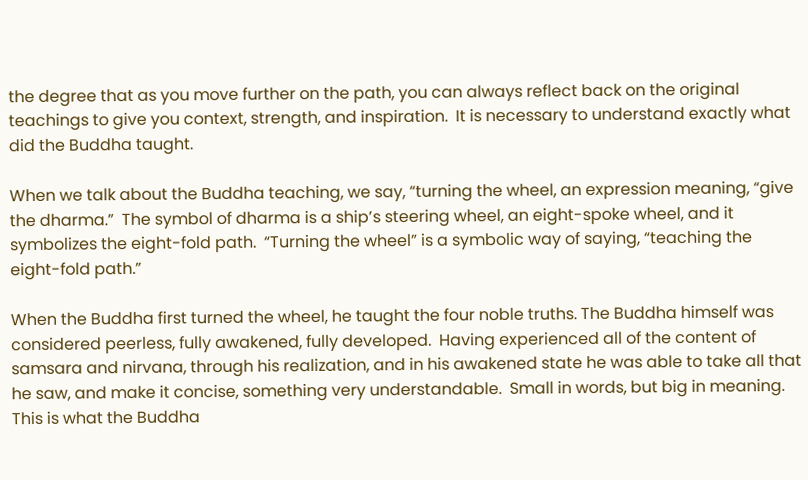the degree that as you move further on the path, you can always reflect back on the original teachings to give you context, strength, and inspiration.  It is necessary to understand exactly what did the Buddha taught.

When we talk about the Buddha teaching, we say, “turning the wheel, an expression meaning, “give the dharma.”  The symbol of dharma is a ship’s steering wheel, an eight-spoke wheel, and it symbolizes the eight-fold path.  “Turning the wheel” is a symbolic way of saying, “teaching the eight-fold path.”

When the Buddha first turned the wheel, he taught the four noble truths. The Buddha himself was considered peerless, fully awakened, fully developed.  Having experienced all of the content of samsara and nirvana, through his realization, and in his awakened state he was able to take all that he saw, and make it concise, something very understandable.  Small in words, but big in meaning. This is what the Buddha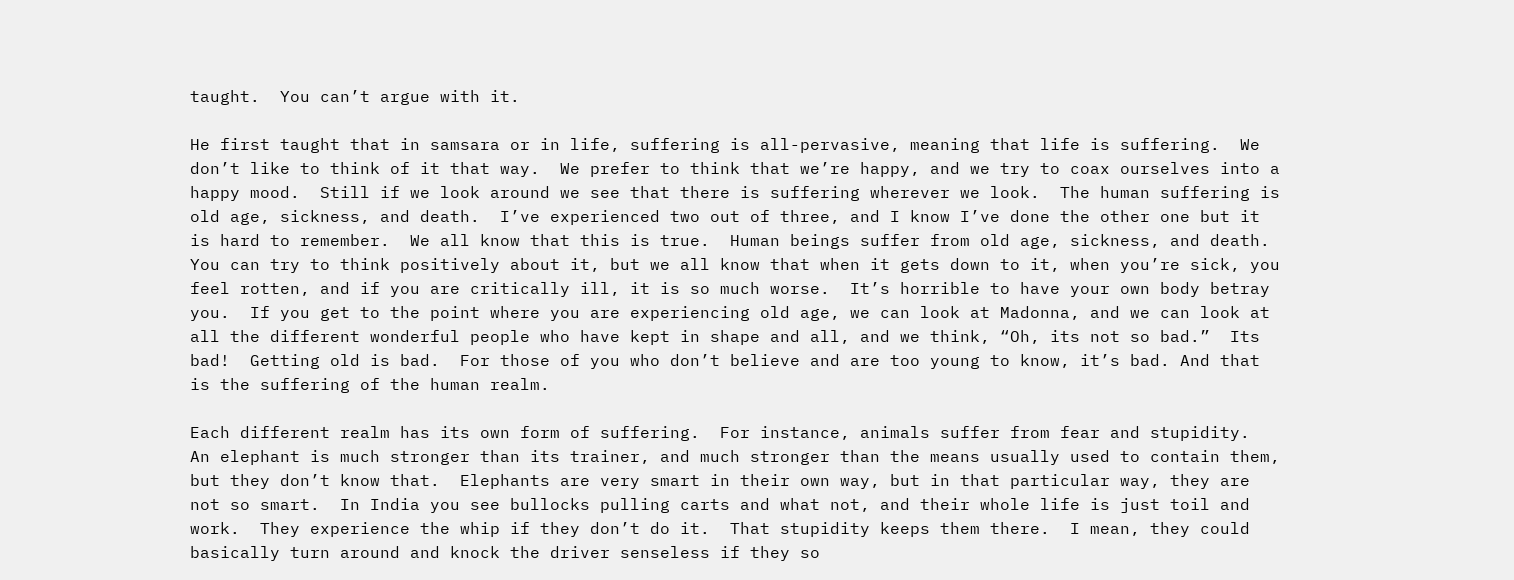taught.  You can’t argue with it.

He first taught that in samsara or in life, suffering is all-pervasive, meaning that life is suffering.  We don’t like to think of it that way.  We prefer to think that we’re happy, and we try to coax ourselves into a happy mood.  Still if we look around we see that there is suffering wherever we look.  The human suffering is old age, sickness, and death.  I’ve experienced two out of three, and I know I’ve done the other one but it is hard to remember.  We all know that this is true.  Human beings suffer from old age, sickness, and death.  You can try to think positively about it, but we all know that when it gets down to it, when you’re sick, you feel rotten, and if you are critically ill, it is so much worse.  It’s horrible to have your own body betray you.  If you get to the point where you are experiencing old age, we can look at Madonna, and we can look at all the different wonderful people who have kept in shape and all, and we think, “Oh, its not so bad.”  Its bad!  Getting old is bad.  For those of you who don’t believe and are too young to know, it’s bad. And that is the suffering of the human realm.

Each different realm has its own form of suffering.  For instance, animals suffer from fear and stupidity.  An elephant is much stronger than its trainer, and much stronger than the means usually used to contain them, but they don’t know that.  Elephants are very smart in their own way, but in that particular way, they are not so smart.  In India you see bullocks pulling carts and what not, and their whole life is just toil and work.  They experience the whip if they don’t do it.  That stupidity keeps them there.  I mean, they could basically turn around and knock the driver senseless if they so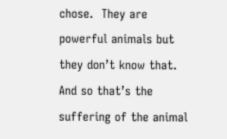chose.  They are powerful animals but they don’t know that.  And so that’s the suffering of the animal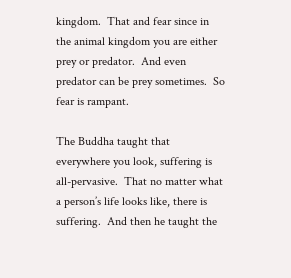kingdom.  That and fear since in the animal kingdom you are either prey or predator.  And even predator can be prey sometimes.  So fear is rampant.

The Buddha taught that everywhere you look, suffering is all-pervasive.  That no matter what a person’s life looks like, there is suffering.  And then he taught the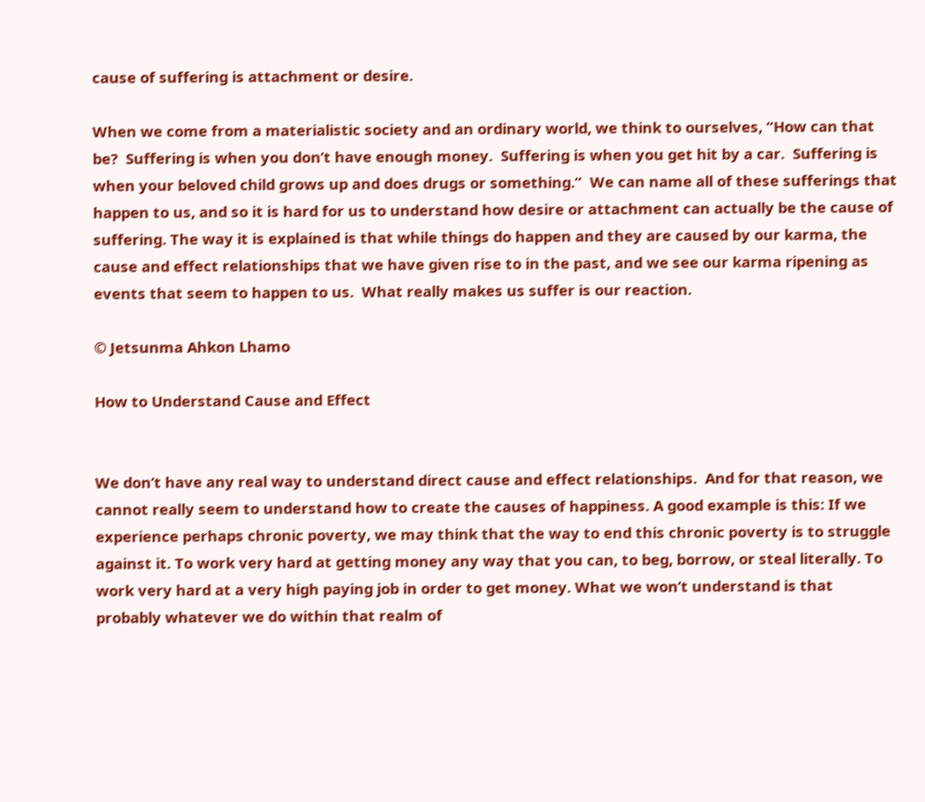cause of suffering is attachment or desire.

When we come from a materialistic society and an ordinary world, we think to ourselves, “How can that be?  Suffering is when you don’t have enough money.  Suffering is when you get hit by a car.  Suffering is when your beloved child grows up and does drugs or something.”  We can name all of these sufferings that happen to us, and so it is hard for us to understand how desire or attachment can actually be the cause of suffering. The way it is explained is that while things do happen and they are caused by our karma, the cause and effect relationships that we have given rise to in the past, and we see our karma ripening as events that seem to happen to us.  What really makes us suffer is our reaction.

© Jetsunma Ahkon Lhamo

How to Understand Cause and Effect


We don’t have any real way to understand direct cause and effect relationships.  And for that reason, we cannot really seem to understand how to create the causes of happiness. A good example is this: If we experience perhaps chronic poverty, we may think that the way to end this chronic poverty is to struggle against it. To work very hard at getting money any way that you can, to beg, borrow, or steal literally. To work very hard at a very high paying job in order to get money. What we won’t understand is that probably whatever we do within that realm of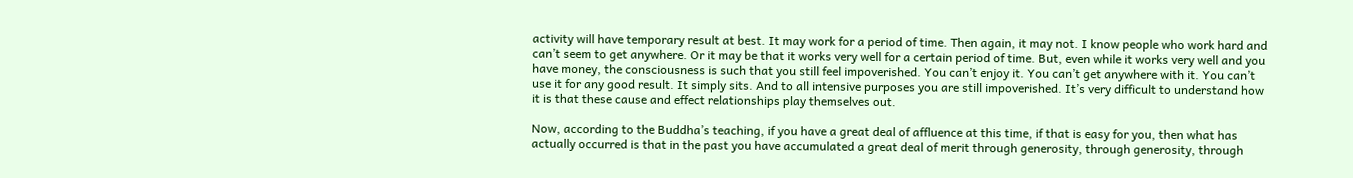activity will have temporary result at best. It may work for a period of time. Then again, it may not. I know people who work hard and can’t seem to get anywhere. Or it may be that it works very well for a certain period of time. But, even while it works very well and you have money, the consciousness is such that you still feel impoverished. You can’t enjoy it. You can’t get anywhere with it. You can’t use it for any good result. It simply sits. And to all intensive purposes you are still impoverished. It’s very difficult to understand how it is that these cause and effect relationships play themselves out.

Now, according to the Buddha’s teaching, if you have a great deal of affluence at this time, if that is easy for you, then what has actually occurred is that in the past you have accumulated a great deal of merit through generosity, through generosity, through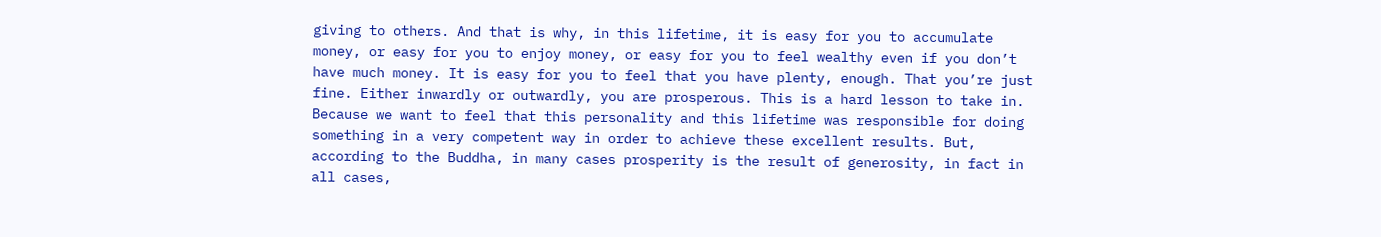giving to others. And that is why, in this lifetime, it is easy for you to accumulate money, or easy for you to enjoy money, or easy for you to feel wealthy even if you don’t have much money. It is easy for you to feel that you have plenty, enough. That you’re just fine. Either inwardly or outwardly, you are prosperous. This is a hard lesson to take in. Because we want to feel that this personality and this lifetime was responsible for doing something in a very competent way in order to achieve these excellent results. But, according to the Buddha, in many cases prosperity is the result of generosity, in fact in all cases,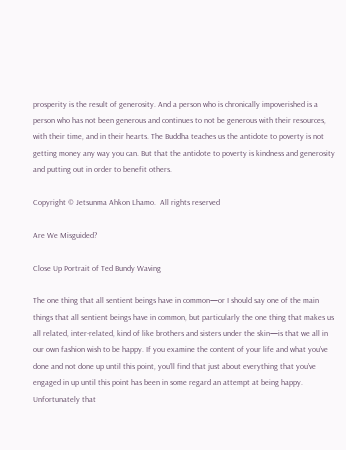prosperity is the result of generosity. And a person who is chronically impoverished is a person who has not been generous and continues to not be generous with their resources, with their time, and in their hearts. The Buddha teaches us the antidote to poverty is not getting money any way you can. But that the antidote to poverty is kindness and generosity and putting out in order to benefit others.

Copyright © Jetsunma Ahkon Lhamo.  All rights reserved

Are We Misguided?

Close Up Portrait of Ted Bundy Waving

The one thing that all sentient beings have in common—or I should say one of the main things that all sentient beings have in common, but particularly the one thing that makes us all related, inter-related, kind of like brothers and sisters under the skin—is that we all in our own fashion wish to be happy. If you examine the content of your life and what you’ve done and not done up until this point, you’ll find that just about everything that you’ve engaged in up until this point has been in some regard an attempt at being happy. Unfortunately that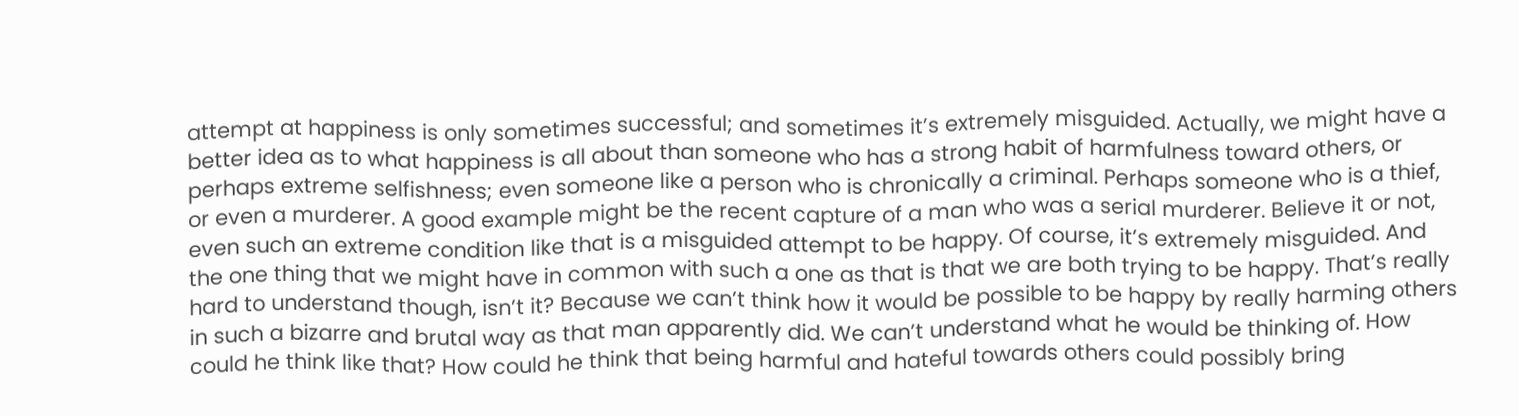attempt at happiness is only sometimes successful; and sometimes it’s extremely misguided. Actually, we might have a better idea as to what happiness is all about than someone who has a strong habit of harmfulness toward others, or perhaps extreme selfishness; even someone like a person who is chronically a criminal. Perhaps someone who is a thief, or even a murderer. A good example might be the recent capture of a man who was a serial murderer. Believe it or not, even such an extreme condition like that is a misguided attempt to be happy. Of course, it’s extremely misguided. And  the one thing that we might have in common with such a one as that is that we are both trying to be happy. That’s really hard to understand though, isn’t it? Because we can’t think how it would be possible to be happy by really harming others in such a bizarre and brutal way as that man apparently did. We can’t understand what he would be thinking of. How could he think like that? How could he think that being harmful and hateful towards others could possibly bring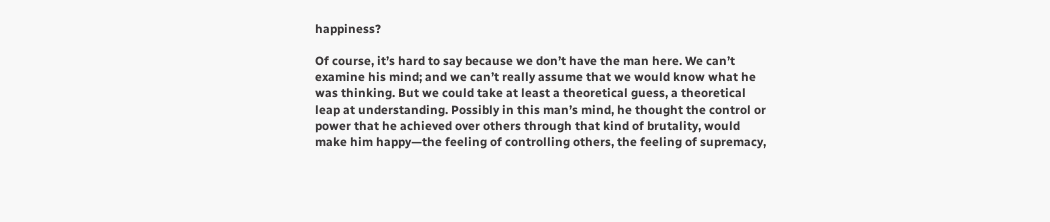happiness?

Of course, it’s hard to say because we don’t have the man here. We can’t examine his mind; and we can’t really assume that we would know what he was thinking. But we could take at least a theoretical guess, a theoretical leap at understanding. Possibly in this man’s mind, he thought the control or power that he achieved over others through that kind of brutality, would make him happy—the feeling of controlling others, the feeling of supremacy,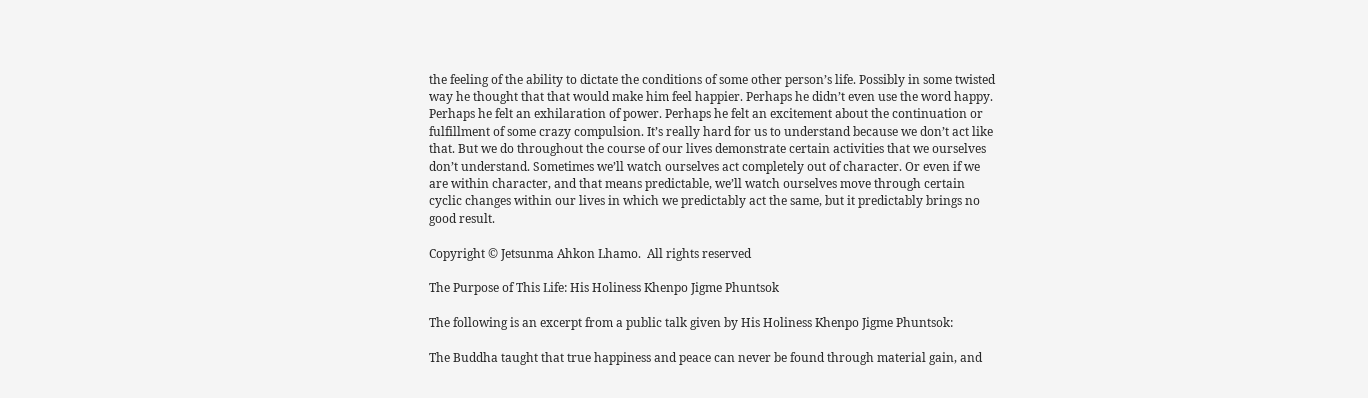the feeling of the ability to dictate the conditions of some other person’s life. Possibly in some twisted way he thought that that would make him feel happier. Perhaps he didn’t even use the word happy. Perhaps he felt an exhilaration of power. Perhaps he felt an excitement about the continuation or fulfillment of some crazy compulsion. It’s really hard for us to understand because we don’t act like that. But we do throughout the course of our lives demonstrate certain activities that we ourselves don’t understand. Sometimes we’ll watch ourselves act completely out of character. Or even if we are within character, and that means predictable, we’ll watch ourselves move through certain cyclic changes within our lives in which we predictably act the same, but it predictably brings no good result.

Copyright © Jetsunma Ahkon Lhamo.  All rights reserved

The Purpose of This Life: His Holiness Khenpo Jigme Phuntsok

The following is an excerpt from a public talk given by His Holiness Khenpo Jigme Phuntsok:

The Buddha taught that true happiness and peace can never be found through material gain, and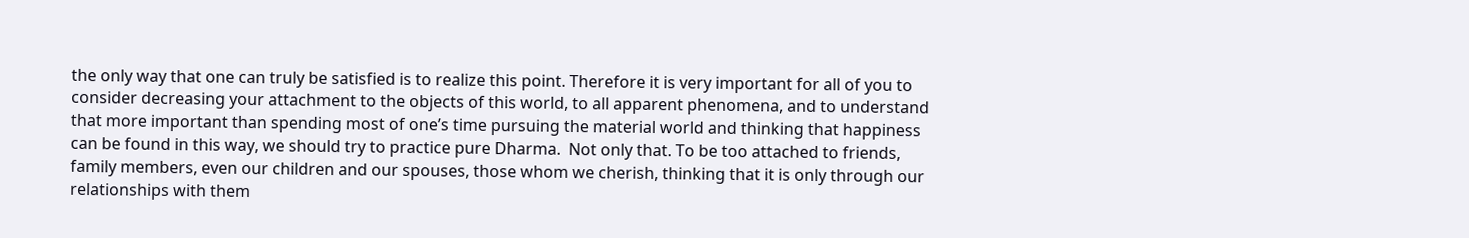the only way that one can truly be satisfied is to realize this point. Therefore it is very important for all of you to consider decreasing your attachment to the objects of this world, to all apparent phenomena, and to understand that more important than spending most of one’s time pursuing the material world and thinking that happiness can be found in this way, we should try to practice pure Dharma.  Not only that. To be too attached to friends, family members, even our children and our spouses, those whom we cherish, thinking that it is only through our relationships with them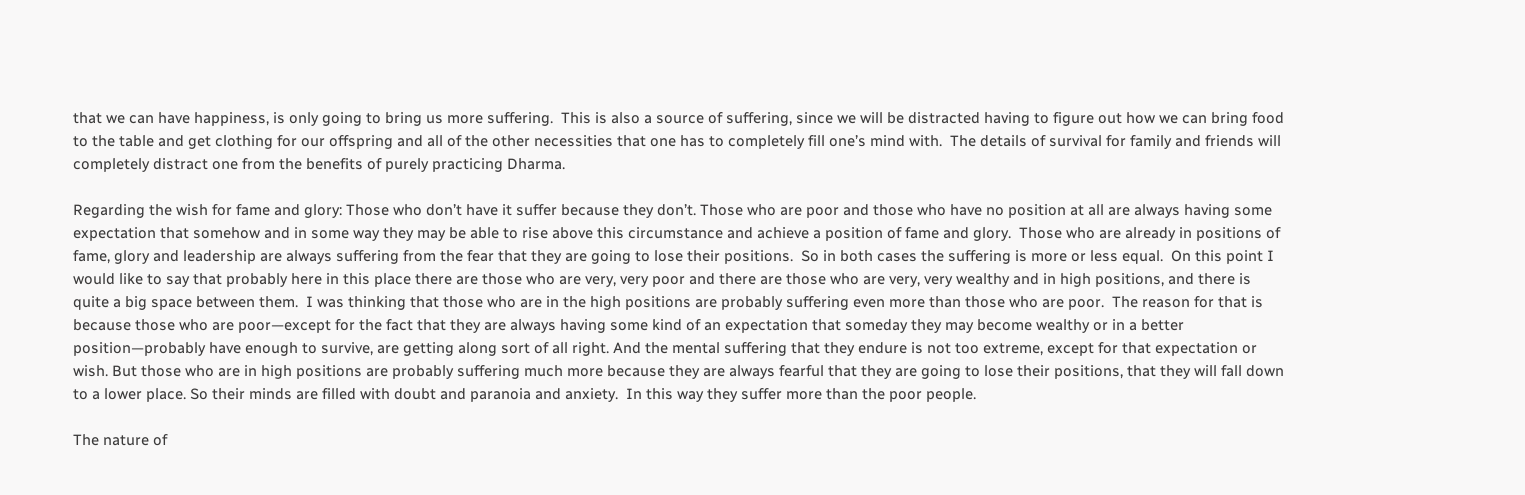that we can have happiness, is only going to bring us more suffering.  This is also a source of suffering, since we will be distracted having to figure out how we can bring food to the table and get clothing for our offspring and all of the other necessities that one has to completely fill one’s mind with.  The details of survival for family and friends will completely distract one from the benefits of purely practicing Dharma.

Regarding the wish for fame and glory: Those who don’t have it suffer because they don’t. Those who are poor and those who have no position at all are always having some expectation that somehow and in some way they may be able to rise above this circumstance and achieve a position of fame and glory.  Those who are already in positions of fame, glory and leadership are always suffering from the fear that they are going to lose their positions.  So in both cases the suffering is more or less equal.  On this point I would like to say that probably here in this place there are those who are very, very poor and there are those who are very, very wealthy and in high positions, and there is quite a big space between them.  I was thinking that those who are in the high positions are probably suffering even more than those who are poor.  The reason for that is because those who are poor—except for the fact that they are always having some kind of an expectation that someday they may become wealthy or in a better position—probably have enough to survive, are getting along sort of all right. And the mental suffering that they endure is not too extreme, except for that expectation or wish. But those who are in high positions are probably suffering much more because they are always fearful that they are going to lose their positions, that they will fall down to a lower place. So their minds are filled with doubt and paranoia and anxiety.  In this way they suffer more than the poor people.

The nature of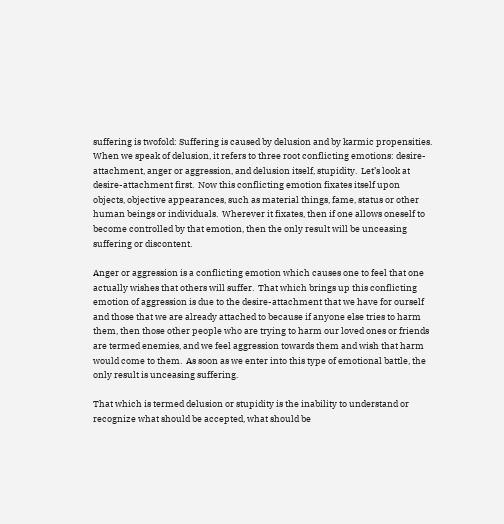suffering is twofold: Suffering is caused by delusion and by karmic propensities.  When we speak of delusion, it refers to three root conflicting emotions: desire-attachment, anger or aggression, and delusion itself, stupidity.  Let’s look at desire-attachment first.  Now this conflicting emotion fixates itself upon objects, objective appearances, such as material things, fame, status or other human beings or individuals.  Wherever it fixates, then if one allows oneself to become controlled by that emotion, then the only result will be unceasing suffering or discontent.

Anger or aggression is a conflicting emotion which causes one to feel that one actually wishes that others will suffer.  That which brings up this conflicting emotion of aggression is due to the desire-attachment that we have for ourself and those that we are already attached to because if anyone else tries to harm them, then those other people who are trying to harm our loved ones or friends are termed enemies, and we feel aggression towards them and wish that harm would come to them.  As soon as we enter into this type of emotional battle, the only result is unceasing suffering.

That which is termed delusion or stupidity is the inability to understand or recognize what should be accepted, what should be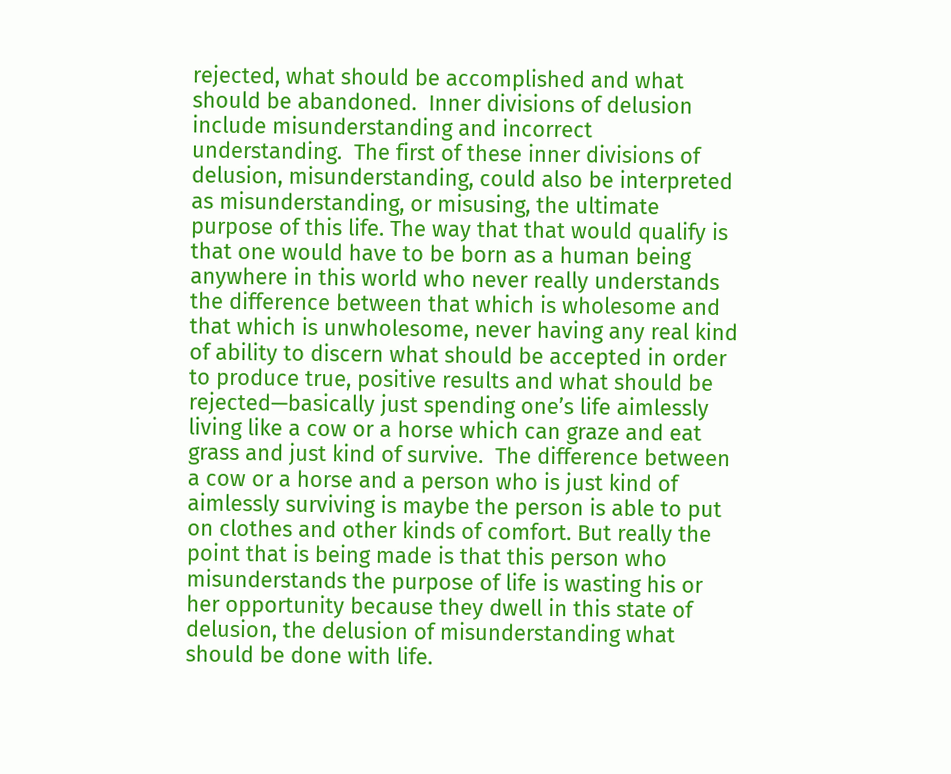rejected, what should be accomplished and what should be abandoned.  Inner divisions of delusion include misunderstanding and incorrect understanding.  The first of these inner divisions of delusion, misunderstanding, could also be interpreted as misunderstanding, or misusing, the ultimate purpose of this life. The way that that would qualify is that one would have to be born as a human being anywhere in this world who never really understands the difference between that which is wholesome and that which is unwholesome, never having any real kind of ability to discern what should be accepted in order to produce true, positive results and what should be rejected—basically just spending one’s life aimlessly living like a cow or a horse which can graze and eat grass and just kind of survive.  The difference between a cow or a horse and a person who is just kind of aimlessly surviving is maybe the person is able to put on clothes and other kinds of comfort. But really the point that is being made is that this person who misunderstands the purpose of life is wasting his or her opportunity because they dwell in this state of delusion, the delusion of misunderstanding what should be done with life.